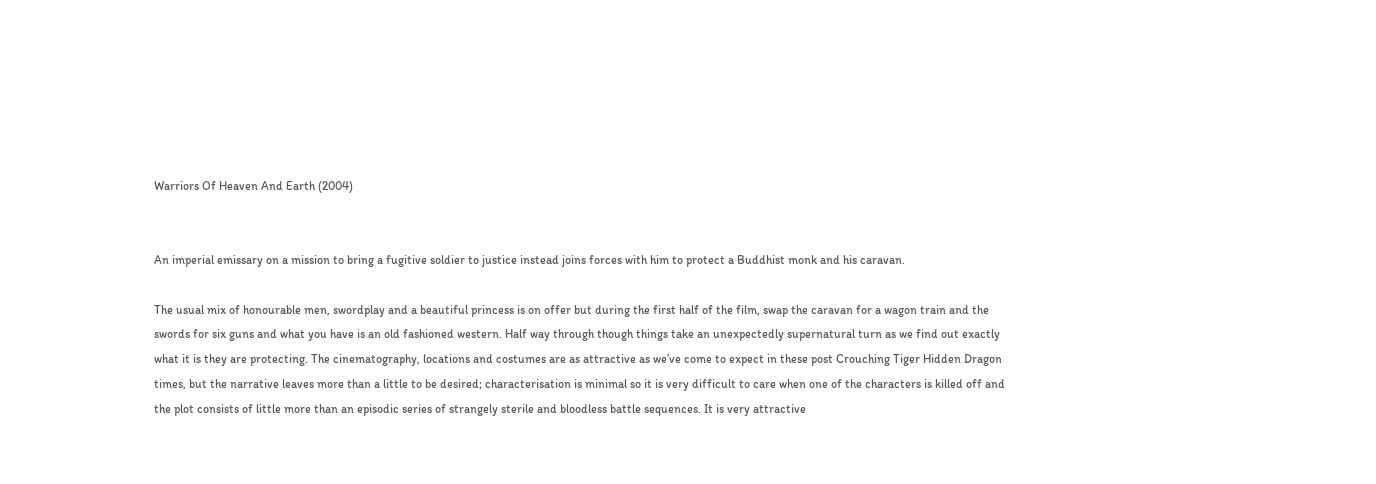Warriors Of Heaven And Earth (2004)


An imperial emissary on a mission to bring a fugitive soldier to justice instead joins forces with him to protect a Buddhist monk and his caravan.

The usual mix of honourable men, swordplay and a beautiful princess is on offer but during the first half of the film, swap the caravan for a wagon train and the swords for six guns and what you have is an old fashioned western. Half way through though things take an unexpectedly supernatural turn as we find out exactly what it is they are protecting. The cinematography, locations and costumes are as attractive as we’ve come to expect in these post Crouching Tiger Hidden Dragon times, but the narrative leaves more than a little to be desired; characterisation is minimal so it is very difficult to care when one of the characters is killed off and the plot consists of little more than an episodic series of strangely sterile and bloodless battle sequences. It is very attractive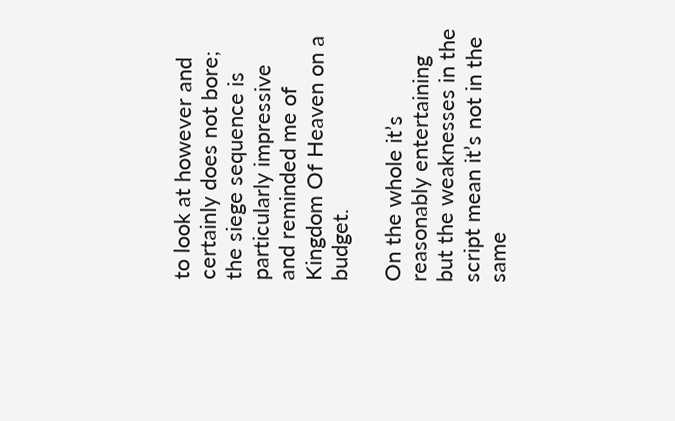to look at however and certainly does not bore; the siege sequence is particularly impressive and reminded me of Kingdom Of Heaven on a budget.

On the whole it’s reasonably entertaining but the weaknesses in the script mean it’s not in the same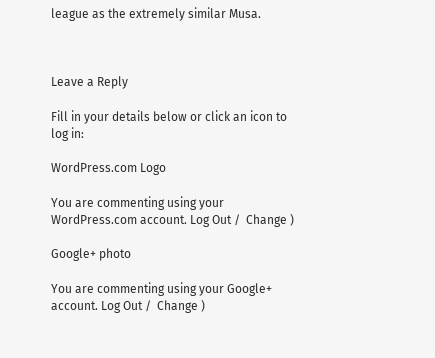league as the extremely similar Musa.



Leave a Reply

Fill in your details below or click an icon to log in:

WordPress.com Logo

You are commenting using your WordPress.com account. Log Out /  Change )

Google+ photo

You are commenting using your Google+ account. Log Out /  Change )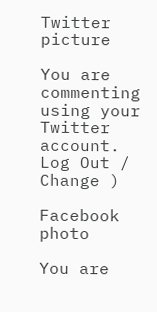Twitter picture

You are commenting using your Twitter account. Log Out /  Change )

Facebook photo

You are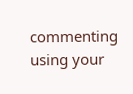commenting using your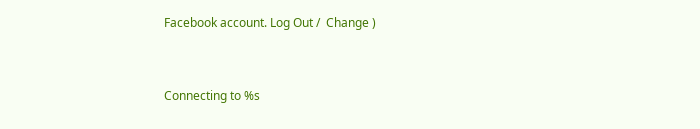Facebook account. Log Out /  Change )


Connecting to %s